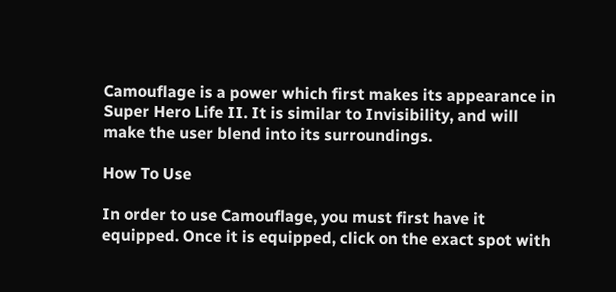Camouflage is a power which first makes its appearance in Super Hero Life II. It is similar to Invisibility, and will make the user blend into its surroundings.

How To Use

In order to use Camouflage, you must first have it equipped. Once it is equipped, click on the exact spot with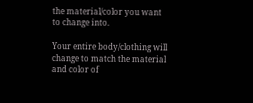the material/color you want to change into.

Your entire body/clothing will change to match the material and color of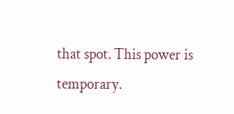that spot. This power is temporary.